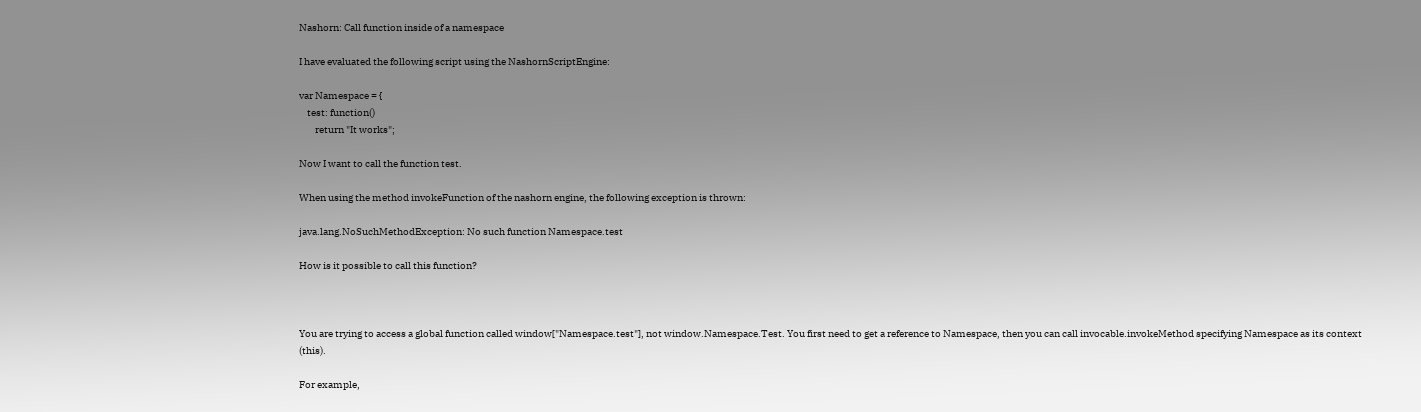Nashorn: Call function inside of a namespace

I have evaluated the following script using the NashornScriptEngine:

var Namespace = {
    test: function()
        return "It works";

Now I want to call the function test.

When using the method invokeFunction of the nashorn engine, the following exception is thrown:

java.lang.NoSuchMethodException: No such function Namespace.test

How is it possible to call this function?



You are trying to access a global function called window["Namespace.test"], not window.Namespace.Test. You first need to get a reference to Namespace, then you can call invocable.invokeMethod specifying Namespace as its context (this).

For example,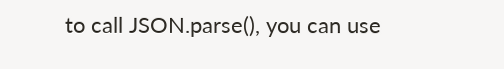to call JSON.parse(), you can use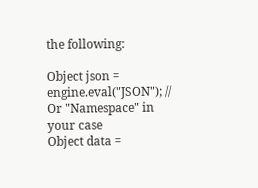the following:

Object json = engine.eval("JSON"); // Or "Namespace" in your case
Object data =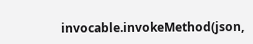invocable.invokeMethod(json,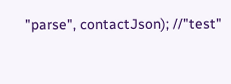"parse", contactJson); //"test"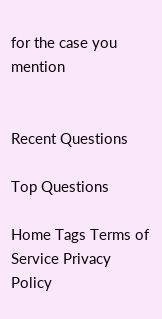for the case you mention


Recent Questions

Top Questions

Home Tags Terms of Service Privacy Policy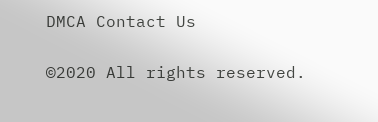DMCA Contact Us

©2020 All rights reserved.